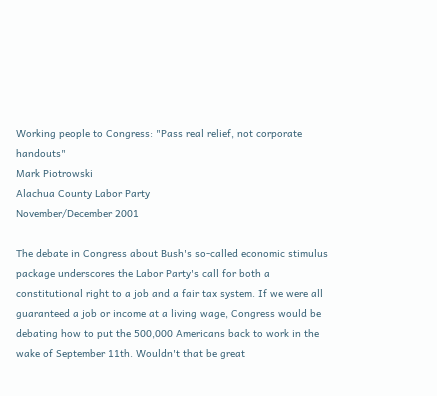Working people to Congress: "Pass real relief, not corporate handouts"
Mark Piotrowski
Alachua County Labor Party
November/December 2001

The debate in Congress about Bush's so-called economic stimulus package underscores the Labor Party's call for both a constitutional right to a job and a fair tax system. If we were all guaranteed a job or income at a living wage, Congress would be debating how to put the 500,000 Americans back to work in the wake of September 11th. Wouldn't that be great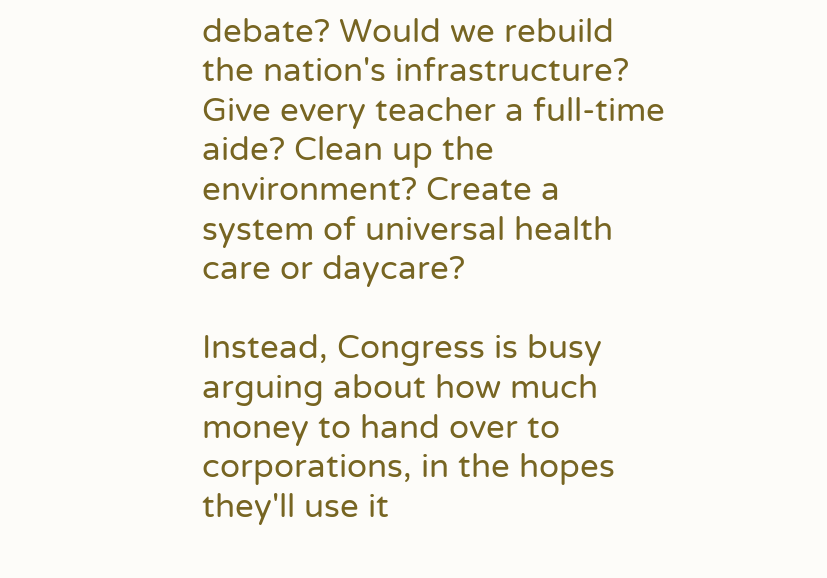debate? Would we rebuild the nation's infrastructure? Give every teacher a full-time aide? Clean up the environment? Create a system of universal health care or daycare?

Instead, Congress is busy arguing about how much money to hand over to corporations, in the hopes they'll use it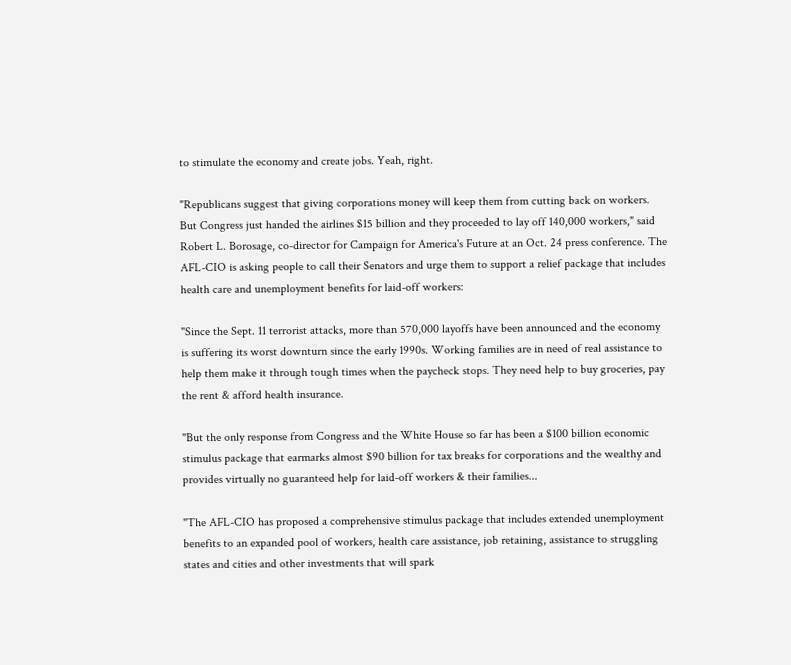to stimulate the economy and create jobs. Yeah, right.

"Republicans suggest that giving corporations money will keep them from cutting back on workers. But Congress just handed the airlines $15 billion and they proceeded to lay off 140,000 workers," said Robert L. Borosage, co-director for Campaign for America's Future at an Oct. 24 press conference. The AFL-CIO is asking people to call their Senators and urge them to support a relief package that includes health care and unemployment benefits for laid-off workers:

"Since the Sept. 11 terrorist attacks, more than 570,000 layoffs have been announced and the economy is suffering its worst downturn since the early 1990s. Working families are in need of real assistance to help them make it through tough times when the paycheck stops. They need help to buy groceries, pay the rent & afford health insurance.

"But the only response from Congress and the White House so far has been a $100 billion economic stimulus package that earmarks almost $90 billion for tax breaks for corporations and the wealthy and provides virtually no guaranteed help for laid-off workers & their families...

"The AFL-CIO has proposed a comprehensive stimulus package that includes extended unemployment benefits to an expanded pool of workers, health care assistance, job retaining, assistance to struggling states and cities and other investments that will spark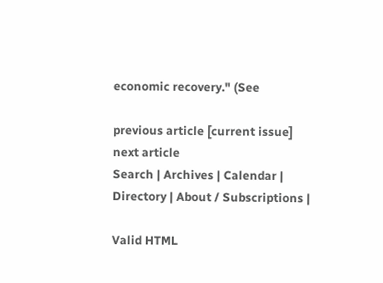economic recovery." (See

previous article [current issue] next article
Search | Archives | Calendar | Directory | About / Subscriptions |

Valid HTML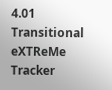4.01 Transitional eXTReMe Tracker